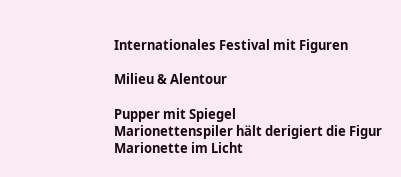Internationales Festival mit Figuren

Milieu & Alentour

Pupper mit Spiegel
Marionettenspiler hält derigiert die Figur
Marionette im Licht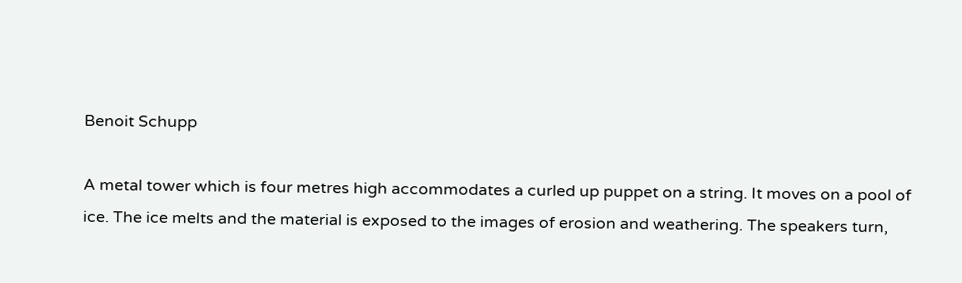Benoit Schupp

A metal tower which is four metres high accommodates a curled up puppet on a string. It moves on a pool of ice. The ice melts and the material is exposed to the images of erosion and weathering. The speakers turn,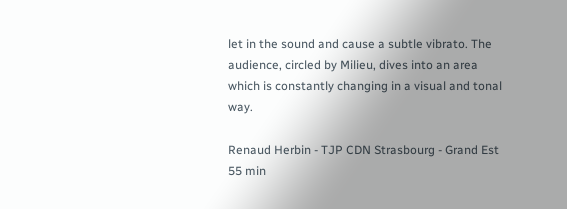let in the sound and cause a subtle vibrato. The audience, circled by Milieu, dives into an area which is constantly changing in a visual and tonal way.

Renaud Herbin - TJP CDN Strasbourg - Grand Est
55 min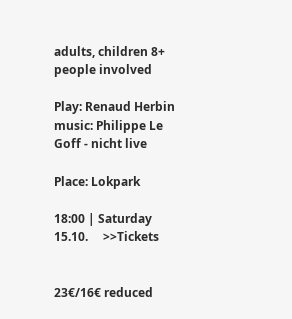adults, children 8+
people involved

Play: Renaud Herbin
music: Philippe Le Goff - nicht live

Place: Lokpark

18:00 | Saturday 15.10.     >>Tickets


23€/16€ reduced